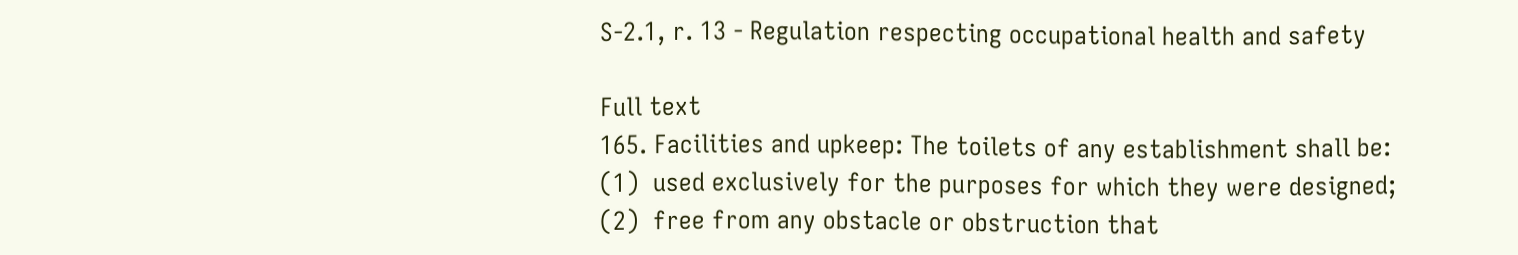S-2.1, r. 13 - Regulation respecting occupational health and safety

Full text
165. Facilities and upkeep: The toilets of any establishment shall be:
(1)  used exclusively for the purposes for which they were designed;
(2)  free from any obstacle or obstruction that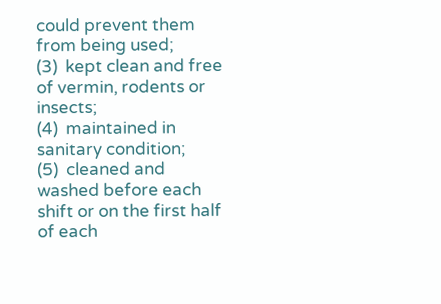could prevent them from being used;
(3)  kept clean and free of vermin, rodents or insects;
(4)  maintained in sanitary condition;
(5)  cleaned and washed before each shift or on the first half of each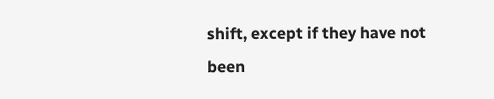shift, except if they have not been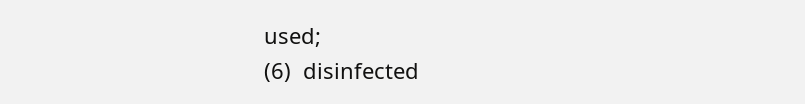used;
(6)  disinfected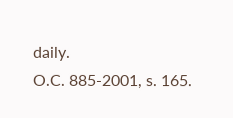daily.
O.C. 885-2001, s. 165.